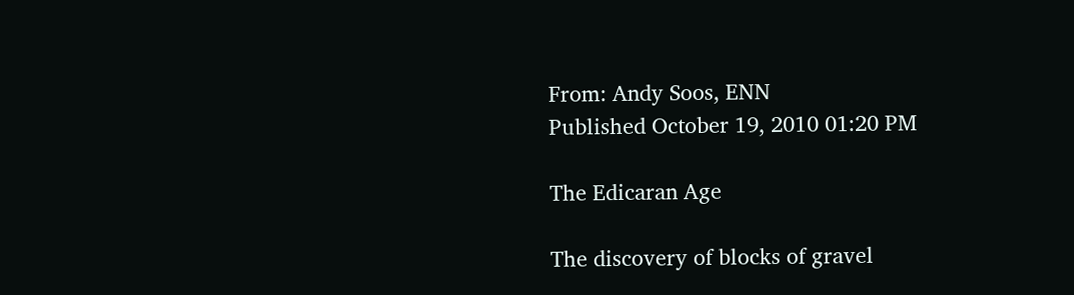From: Andy Soos, ENN
Published October 19, 2010 01:20 PM

The Edicaran Age

The discovery of blocks of gravel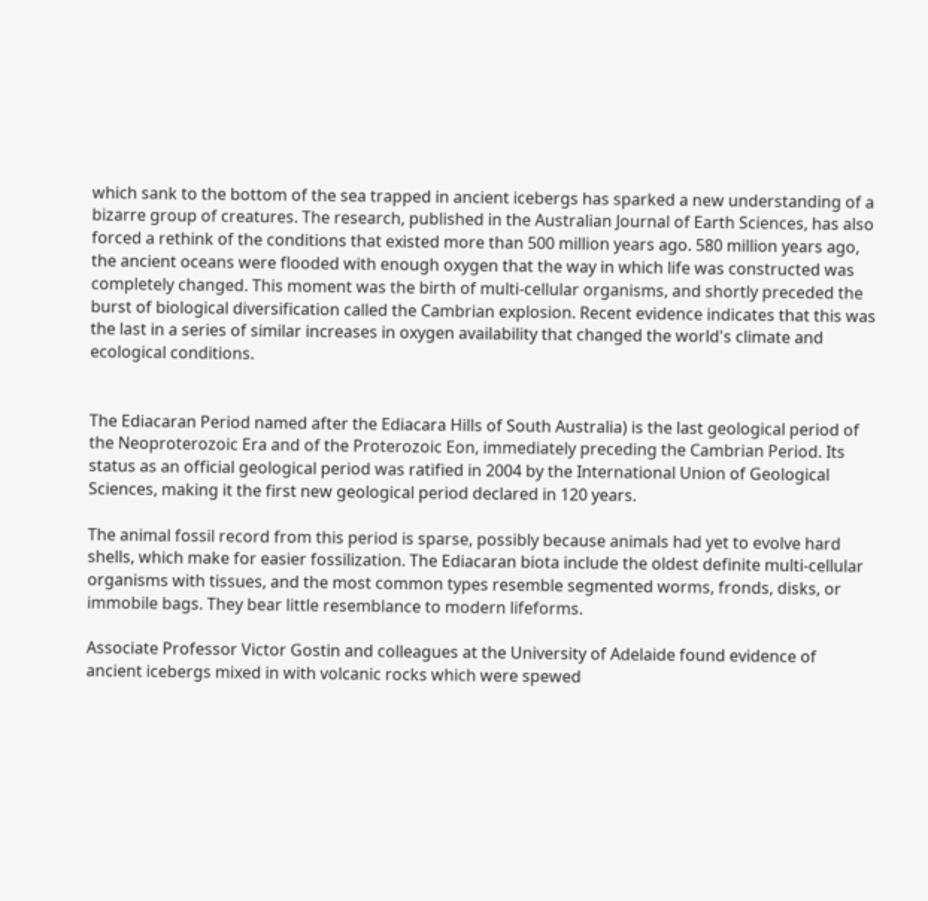which sank to the bottom of the sea trapped in ancient icebergs has sparked a new understanding of a bizarre group of creatures. The research, published in the Australian Journal of Earth Sciences, has also forced a rethink of the conditions that existed more than 500 million years ago. 580 million years ago, the ancient oceans were flooded with enough oxygen that the way in which life was constructed was completely changed. This moment was the birth of multi-cellular organisms, and shortly preceded the burst of biological diversification called the Cambrian explosion. Recent evidence indicates that this was the last in a series of similar increases in oxygen availability that changed the world's climate and ecological conditions.


The Ediacaran Period named after the Ediacara Hills of South Australia) is the last geological period of the Neoproterozoic Era and of the Proterozoic Eon, immediately preceding the Cambrian Period. Its status as an official geological period was ratified in 2004 by the International Union of Geological Sciences, making it the first new geological period declared in 120 years.

The animal fossil record from this period is sparse, possibly because animals had yet to evolve hard shells, which make for easier fossilization. The Ediacaran biota include the oldest definite multi-cellular organisms with tissues, and the most common types resemble segmented worms, fronds, disks, or immobile bags. They bear little resemblance to modern lifeforms.

Associate Professor Victor Gostin and colleagues at the University of Adelaide found evidence of ancient icebergs mixed in with volcanic rocks which were spewed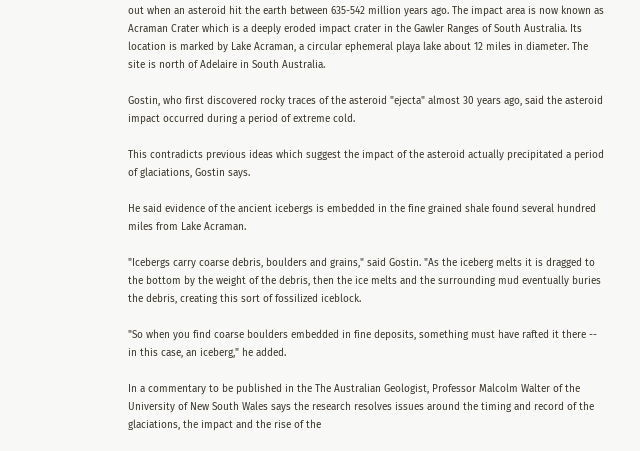out when an asteroid hit the earth between 635-542 million years ago. The impact area is now known as Acraman Crater which is a deeply eroded impact crater in the Gawler Ranges of South Australia. Its location is marked by Lake Acraman, a circular ephemeral playa lake about 12 miles in diameter. The site is north of Adelaire in South Australia.

Gostin, who first discovered rocky traces of the asteroid "ejecta" almost 30 years ago, said the asteroid impact occurred during a period of extreme cold.

This contradicts previous ideas which suggest the impact of the asteroid actually precipitated a period of glaciations, Gostin says.

He said evidence of the ancient icebergs is embedded in the fine grained shale found several hundred miles from Lake Acraman.

"Icebergs carry coarse debris, boulders and grains," said Gostin. "As the iceberg melts it is dragged to the bottom by the weight of the debris, then the ice melts and the surrounding mud eventually buries the debris, creating this sort of fossilized iceblock.

"So when you find coarse boulders embedded in fine deposits, something must have rafted it there -- in this case, an iceberg," he added.

In a commentary to be published in the The Australian Geologist, Professor Malcolm Walter of the University of New South Wales says the research resolves issues around the timing and record of the glaciations, the impact and the rise of the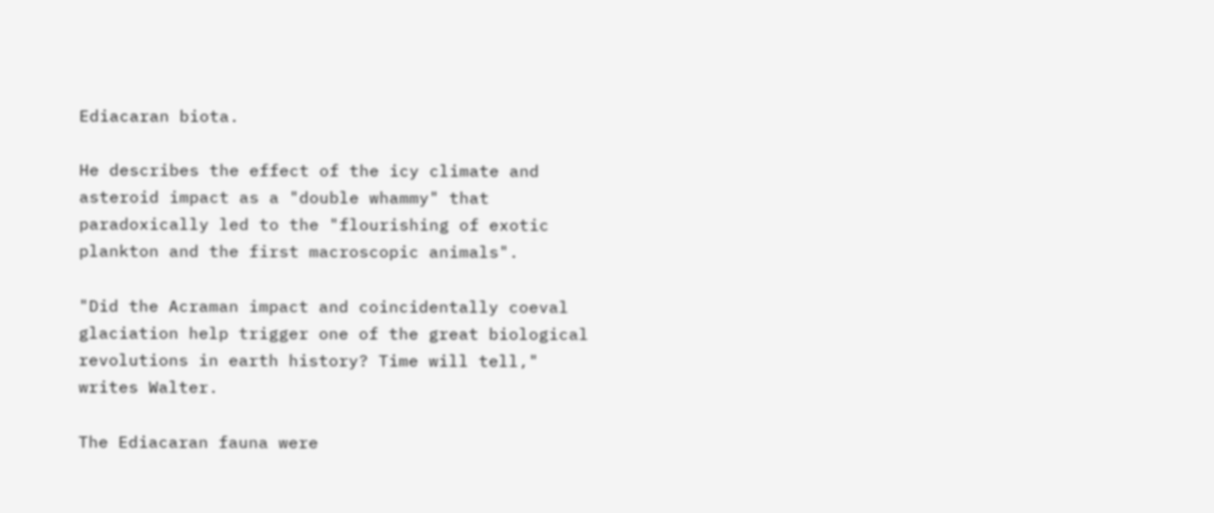Ediacaran biota.

He describes the effect of the icy climate and asteroid impact as a "double whammy" that paradoxically led to the "flourishing of exotic plankton and the first macroscopic animals".

"Did the Acraman impact and coincidentally coeval glaciation help trigger one of the great biological revolutions in earth history? Time will tell," writes Walter.

The Ediacaran fauna were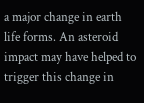a major change in earth life forms. An asteroid impact may have helped to trigger this change in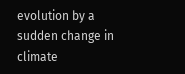evolution by a sudden change in climate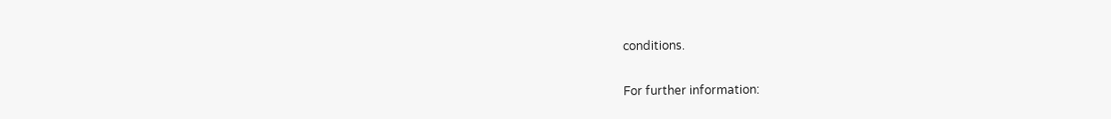conditions.

For further information: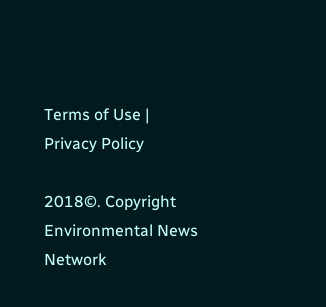Terms of Use | Privacy Policy

2018©. Copyright Environmental News Network